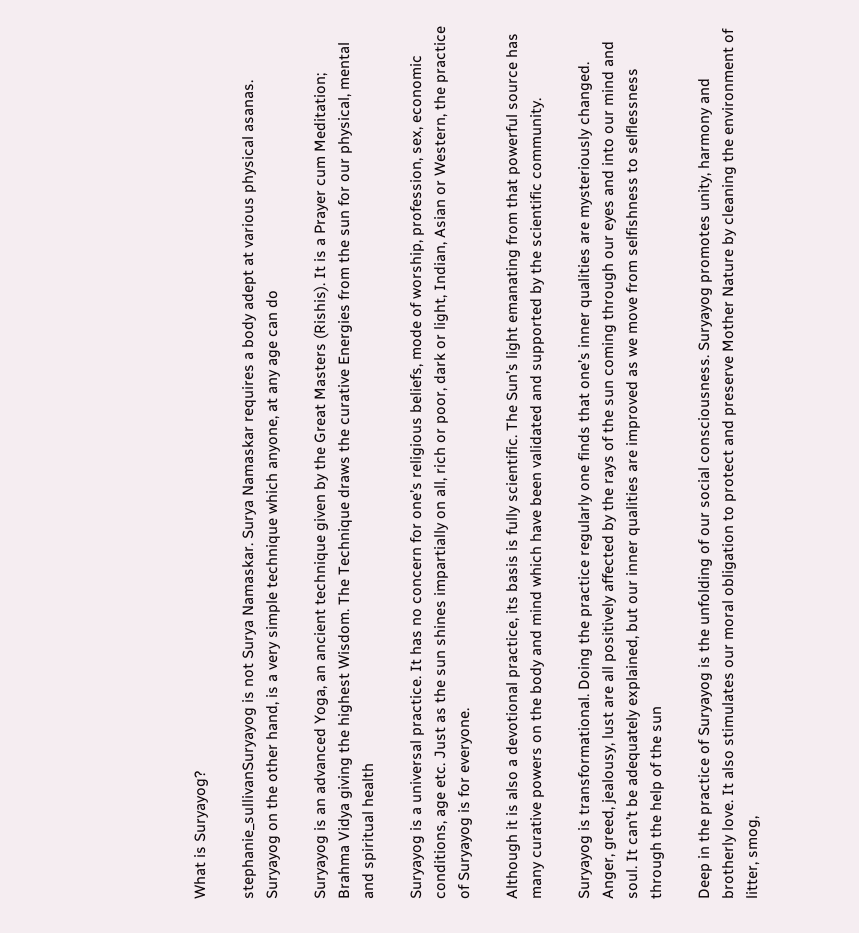What is Suryayog?

stephanie_sullivanSuryayog is not Surya Namaskar. Surya Namaskar requires a body adept at various physical asanas. Suryayog on the other hand, is a very simple technique which anyone, at any age can do

Suryayog is an advanced Yoga, an ancient technique given by the Great Masters (Rishis). It is a Prayer cum Meditation; Brahma Vidya giving the highest Wisdom. The Technique draws the curative Energies from the sun for our physical, mental and spiritual health

Suryayog is a universal practice. It has no concern for one’s religious beliefs, mode of worship, profession, sex, economic conditions, age etc. Just as the sun shines impartially on all, rich or poor, dark or light, Indian, Asian or Western, the practice of Suryayog is for everyone.

Although it is also a devotional practice, its basis is fully scientific. The Sun’s light emanating from that powerful source has many curative powers on the body and mind which have been validated and supported by the scientific community.

Suryayog is transformational. Doing the practice regularly one finds that one’s inner qualities are mysteriously changed. Anger, greed, jealousy, lust are all positively affected by the rays of the sun coming through our eyes and into our mind and soul. It can’t be adequately explained, but our inner qualities are improved as we move from selfishness to selflessness through the help of the sun

Deep in the practice of Suryayog is the unfolding of our social consciousness. Suryayog promotes unity, harmony and brotherly love. It also stimulates our moral obligation to protect and preserve Mother Nature by cleaning the environment of litter, smog,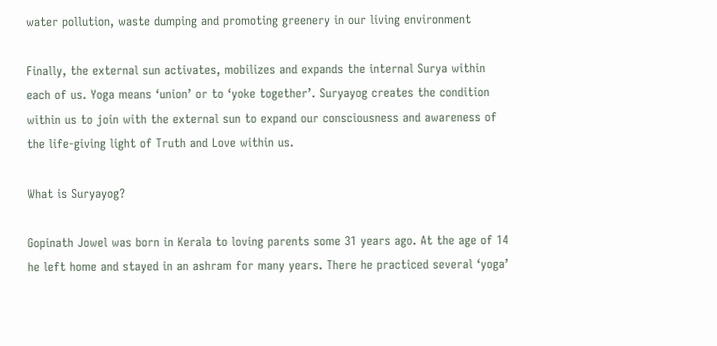water pollution, waste dumping and promoting greenery in our living environment

Finally, the external sun activates, mobilizes and expands the internal Surya within each of us. Yoga means ‘union’ or to ‘yoke together’. Suryayog creates the condition within us to join with the external sun to expand our consciousness and awareness of the life-giving light of Truth and Love within us.

What is Suryayog?

Gopinath Jowel was born in Kerala to loving parents some 31 years ago. At the age of 14 he left home and stayed in an ashram for many years. There he practiced several ‘yoga’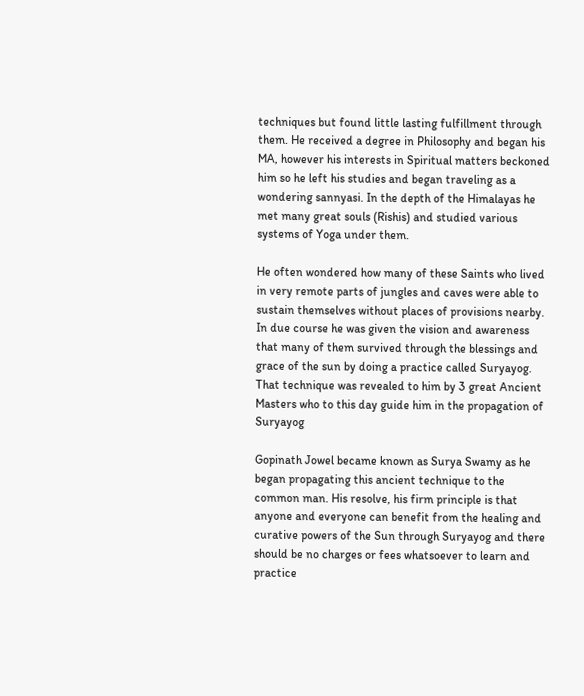techniques but found little lasting fulfillment through them. He received a degree in Philosophy and began his MA, however his interests in Spiritual matters beckoned him so he left his studies and began traveling as a wondering sannyasi. In the depth of the Himalayas he met many great souls (Rishis) and studied various systems of Yoga under them.

He often wondered how many of these Saints who lived in very remote parts of jungles and caves were able to sustain themselves without places of provisions nearby. In due course he was given the vision and awareness that many of them survived through the blessings and grace of the sun by doing a practice called Suryayog. That technique was revealed to him by 3 great Ancient Masters who to this day guide him in the propagation of Suryayog

Gopinath Jowel became known as Surya Swamy as he began propagating this ancient technique to the common man. His resolve, his firm principle is that anyone and everyone can benefit from the healing and curative powers of the Sun through Suryayog and there should be no charges or fees whatsoever to learn and practice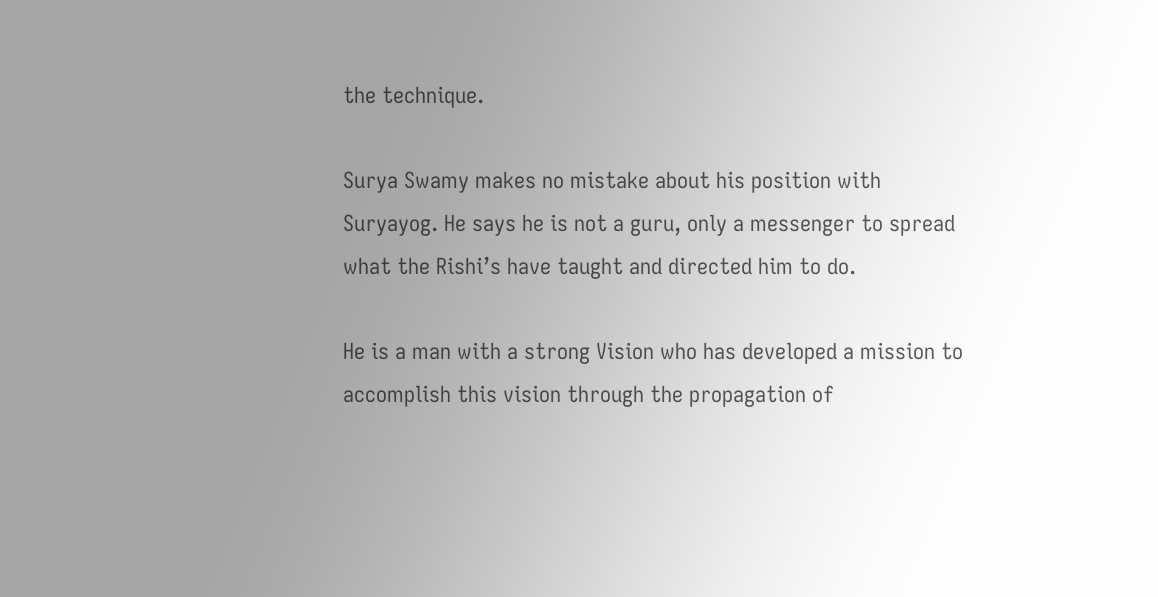the technique.

Surya Swamy makes no mistake about his position with Suryayog. He says he is not a guru, only a messenger to spread what the Rishi’s have taught and directed him to do.

He is a man with a strong Vision who has developed a mission to accomplish this vision through the propagation of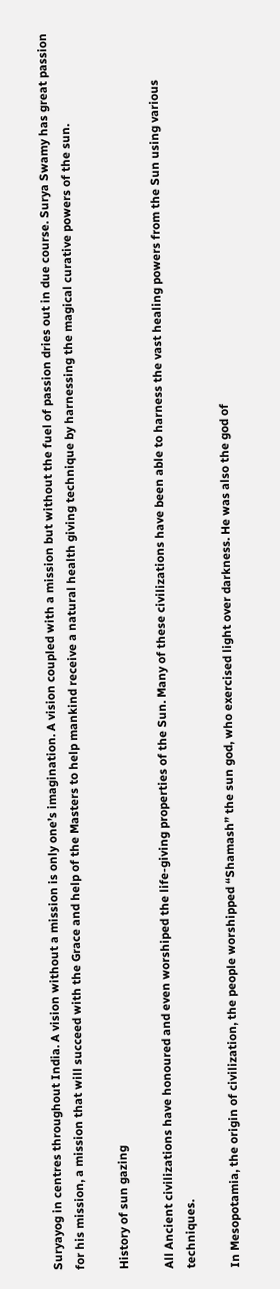Suryayog in centres throughout India. A vision without a mission is only one’s imagination. A vision coupled with a mission but without the fuel of passion dries out in due course. Surya Swamy has great passion for his mission, a mission that will succeed with the Grace and help of the Masters to help mankind receive a natural health giving technique by harnessing the magical curative powers of the sun.

History of sun gazing

All Ancient civilizations have honoured and even worshiped the life-giving properties of the Sun. Many of these civilizations have been able to harness the vast healing powers from the Sun using various techniques.

In Mesopotamia, the origin of civilization, the people worshipped “Shamash” the sun god, who exercised light over darkness. He was also the god of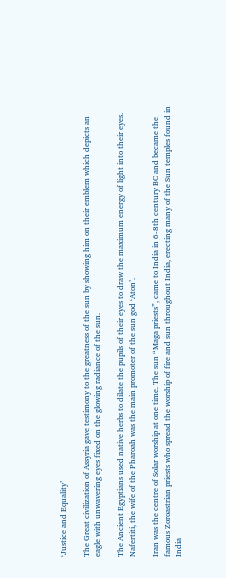‘Justice and Equality’

The Great civilization of Assyria gave testimony to the greatness of the sun by showing him on their emblem which depicts an eagle with unwavering eyes fixed on the glowing radiance of the sun.

The Ancient Egyptians used native herbs to dilate the pupils of their eyes to draw the maximum energy of light into their eyes. Nafertiti, the wife of the Pharoah was the main promoter of the sun god ‘Aton’.

Iran was the centre of Solar worship at one time. The sun “Maga priests”, came to India in 6-8th century BC and became the famous Zoroastrian priests who spread the worship of fire and sun throughout India, erecting many of the Sun temples found in India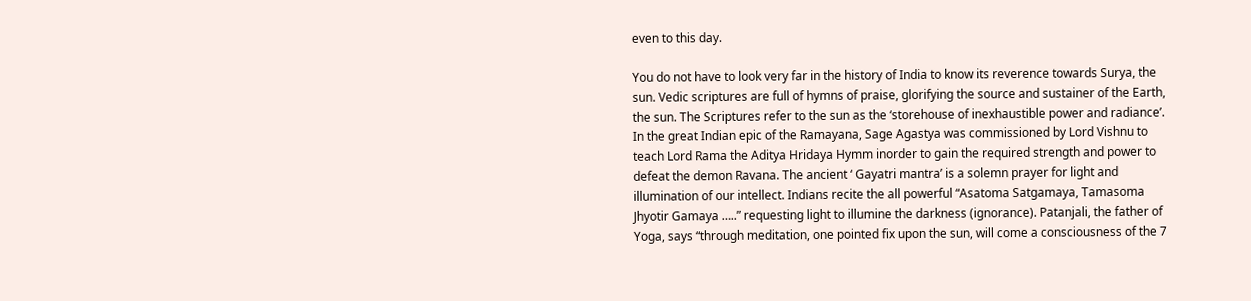even to this day.

You do not have to look very far in the history of India to know its reverence towards Surya, the sun. Vedic scriptures are full of hymns of praise, glorifying the source and sustainer of the Earth, the sun. The Scriptures refer to the sun as the ‘storehouse of inexhaustible power and radiance’. In the great Indian epic of the Ramayana, Sage Agastya was commissioned by Lord Vishnu to teach Lord Rama the Aditya Hridaya Hymm inorder to gain the required strength and power to defeat the demon Ravana. The ancient ‘ Gayatri mantra’ is a solemn prayer for light and illumination of our intellect. Indians recite the all powerful “Asatoma Satgamaya, Tamasoma Jhyotir Gamaya …..” requesting light to illumine the darkness (ignorance). Patanjali, the father of Yoga, says “through meditation, one pointed fix upon the sun, will come a consciousness of the 7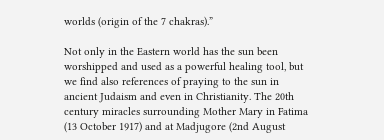worlds (origin of the 7 chakras).”

Not only in the Eastern world has the sun been worshipped and used as a powerful healing tool, but we find also references of praying to the sun in ancient Judaism and even in Christianity. The 20th century miracles surrounding Mother Mary in Fatima (13 October 1917) and at Madjugore (2nd August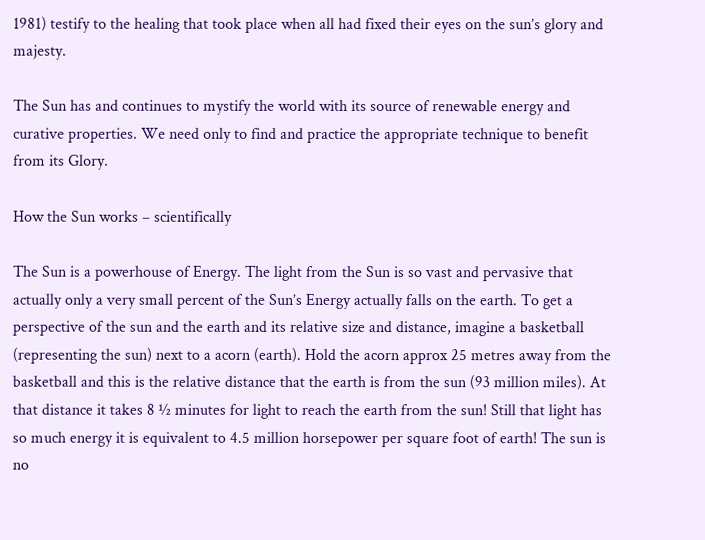1981) testify to the healing that took place when all had fixed their eyes on the sun’s glory and majesty.

The Sun has and continues to mystify the world with its source of renewable energy and curative properties. We need only to find and practice the appropriate technique to benefit from its Glory.

How the Sun works – scientifically

The Sun is a powerhouse of Energy. The light from the Sun is so vast and pervasive that actually only a very small percent of the Sun’s Energy actually falls on the earth. To get a perspective of the sun and the earth and its relative size and distance, imagine a basketball (representing the sun) next to a acorn (earth). Hold the acorn approx 25 metres away from the basketball and this is the relative distance that the earth is from the sun (93 million miles). At that distance it takes 8 ½ minutes for light to reach the earth from the sun! Still that light has so much energy it is equivalent to 4.5 million horsepower per square foot of earth! The sun is no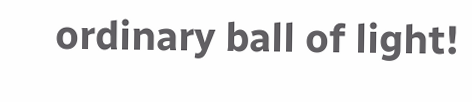ordinary ball of light!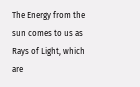The Energy from the sun comes to us as Rays of Light, which are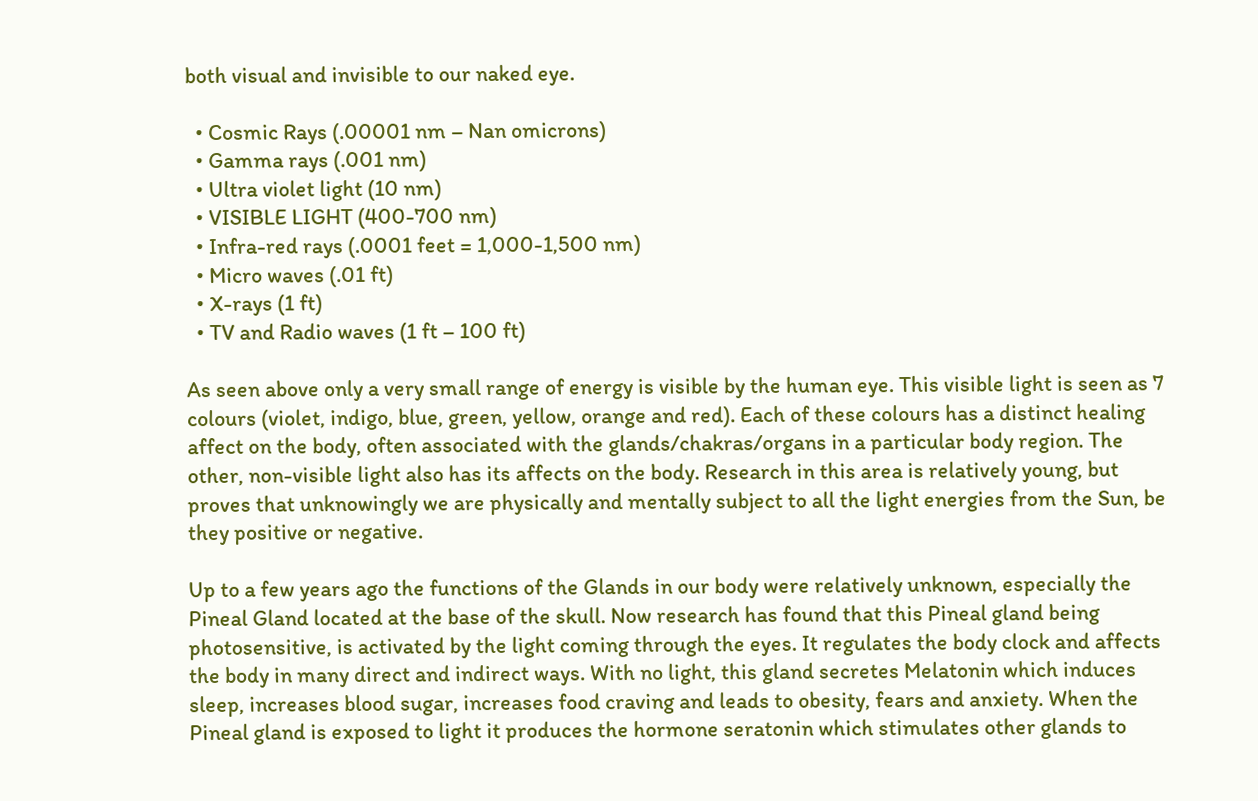both visual and invisible to our naked eye.

  • Cosmic Rays (.00001 nm – Nan omicrons)
  • Gamma rays (.001 nm)
  • Ultra violet light (10 nm)
  • VISIBLE LIGHT (400-700 nm)
  • Infra-red rays (.0001 feet = 1,000-1,500 nm)
  • Micro waves (.01 ft)
  • X-rays (1 ft)
  • TV and Radio waves (1 ft – 100 ft)

As seen above only a very small range of energy is visible by the human eye. This visible light is seen as 7 colours (violet, indigo, blue, green, yellow, orange and red). Each of these colours has a distinct healing affect on the body, often associated with the glands/chakras/organs in a particular body region. The other, non-visible light also has its affects on the body. Research in this area is relatively young, but proves that unknowingly we are physically and mentally subject to all the light energies from the Sun, be they positive or negative.

Up to a few years ago the functions of the Glands in our body were relatively unknown, especially the Pineal Gland located at the base of the skull. Now research has found that this Pineal gland being photosensitive, is activated by the light coming through the eyes. It regulates the body clock and affects the body in many direct and indirect ways. With no light, this gland secretes Melatonin which induces sleep, increases blood sugar, increases food craving and leads to obesity, fears and anxiety. When the Pineal gland is exposed to light it produces the hormone seratonin which stimulates other glands to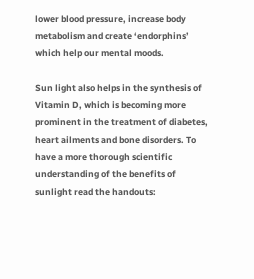lower blood pressure, increase body metabolism and create ‘endorphins’ which help our mental moods.

Sun light also helps in the synthesis of Vitamin D, which is becoming more prominent in the treatment of diabetes, heart ailments and bone disorders. To have a more thorough scientific understanding of the benefits of sunlight read the handouts: